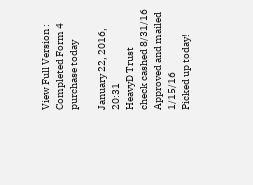View Full Version : Completed Form 4 purchase today

January 22, 2016, 20:31
HeavyD Trust
check cashed 8/31/16
Approved and mailed 1/15/16
Picked up today!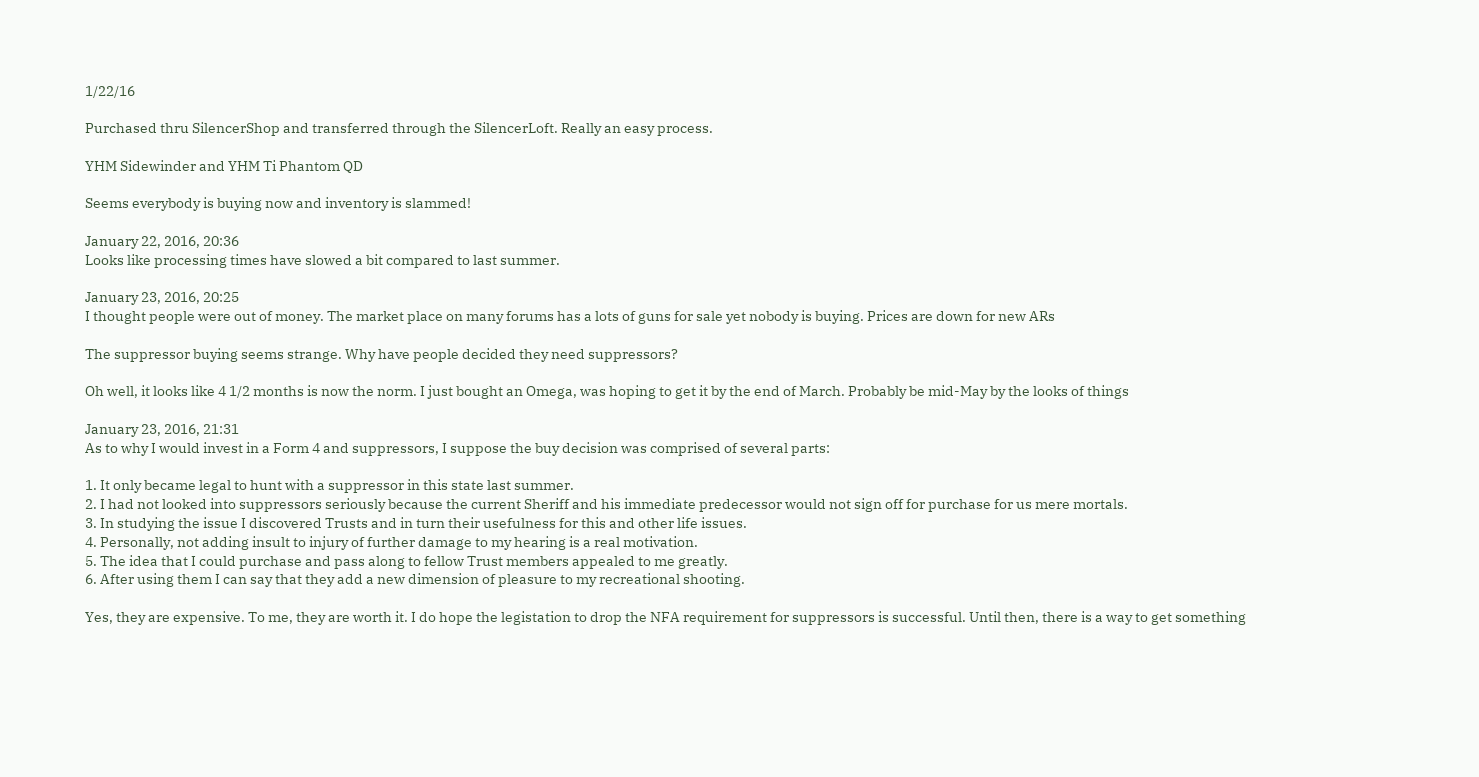1/22/16

Purchased thru SilencerShop and transferred through the SilencerLoft. Really an easy process.

YHM Sidewinder and YHM Ti Phantom QD

Seems everybody is buying now and inventory is slammed!

January 22, 2016, 20:36
Looks like processing times have slowed a bit compared to last summer.

January 23, 2016, 20:25
I thought people were out of money. The market place on many forums has a lots of guns for sale yet nobody is buying. Prices are down for new ARs

The suppressor buying seems strange. Why have people decided they need suppressors?

Oh well, it looks like 4 1/2 months is now the norm. I just bought an Omega, was hoping to get it by the end of March. Probably be mid-May by the looks of things

January 23, 2016, 21:31
As to why I would invest in a Form 4 and suppressors, I suppose the buy decision was comprised of several parts:

1. It only became legal to hunt with a suppressor in this state last summer.
2. I had not looked into suppressors seriously because the current Sheriff and his immediate predecessor would not sign off for purchase for us mere mortals.
3. In studying the issue I discovered Trusts and in turn their usefulness for this and other life issues.
4. Personally, not adding insult to injury of further damage to my hearing is a real motivation.
5. The idea that I could purchase and pass along to fellow Trust members appealed to me greatly.
6. After using them I can say that they add a new dimension of pleasure to my recreational shooting.

Yes, they are expensive. To me, they are worth it. I do hope the legistation to drop the NFA requirement for suppressors is successful. Until then, there is a way to get something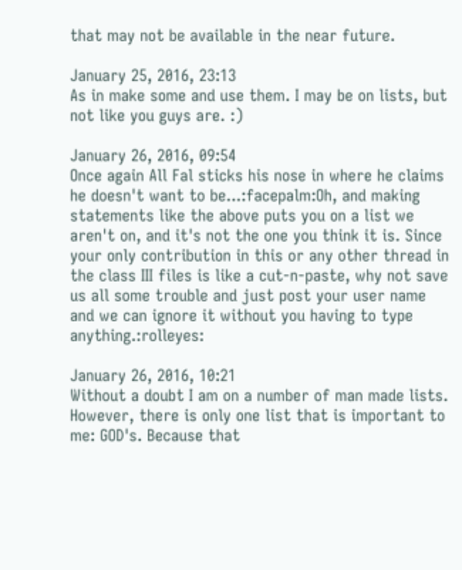that may not be available in the near future.

January 25, 2016, 23:13
As in make some and use them. I may be on lists, but not like you guys are. :)

January 26, 2016, 09:54
Once again All Fal sticks his nose in where he claims he doesn't want to be...:facepalm:Oh, and making statements like the above puts you on a list we aren't on, and it's not the one you think it is. Since your only contribution in this or any other thread in the class III files is like a cut-n-paste, why not save us all some trouble and just post your user name and we can ignore it without you having to type anything.:rolleyes:

January 26, 2016, 10:21
Without a doubt I am on a number of man made lists. However, there is only one list that is important to me: GOD's. Because that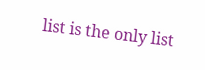list is the only list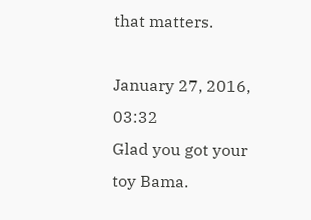that matters.

January 27, 2016, 03:32
Glad you got your toy Bama.